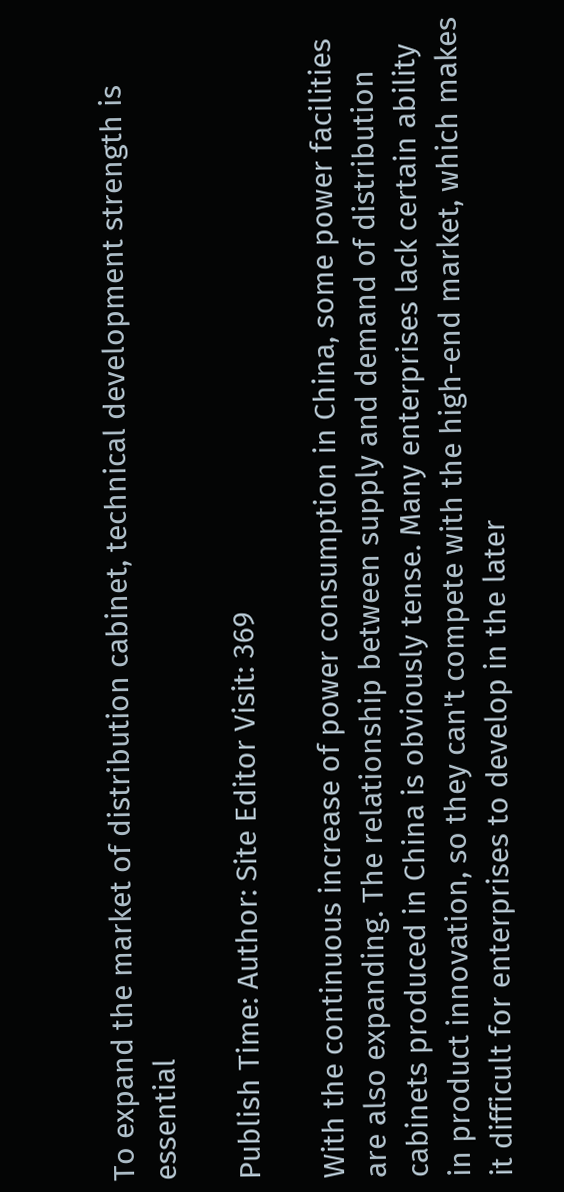To expand the market of distribution cabinet, technical development strength is essential

Publish Time: Author: Site Editor Visit: 369

With the continuous increase of power consumption in China, some power facilities are also expanding. The relationship between supply and demand of distribution cabinets produced in China is obviously tense. Many enterprises lack certain ability in product innovation, so they can't compete with the high-end market, which makes it difficult for enterprises to develop in the later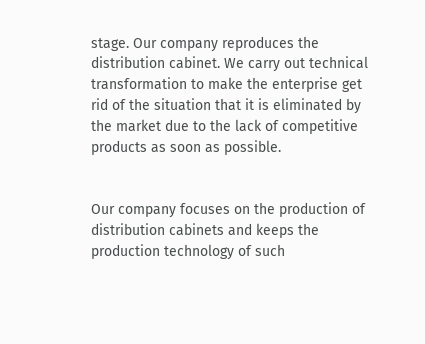stage. Our company reproduces the distribution cabinet. We carry out technical transformation to make the enterprise get rid of the situation that it is eliminated by the market due to the lack of competitive products as soon as possible.


Our company focuses on the production of distribution cabinets and keeps the production technology of such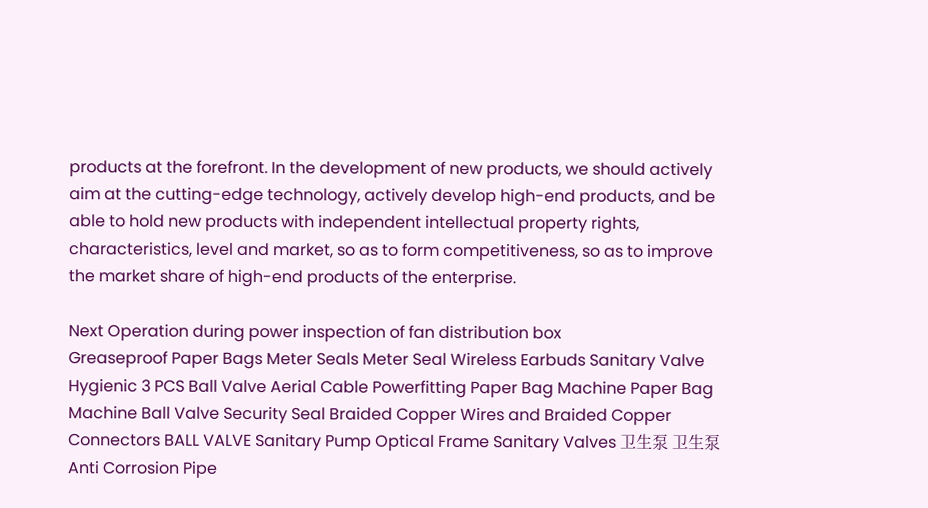products at the forefront. In the development of new products, we should actively aim at the cutting-edge technology, actively develop high-end products, and be able to hold new products with independent intellectual property rights, characteristics, level and market, so as to form competitiveness, so as to improve the market share of high-end products of the enterprise.

Next Operation during power inspection of fan distribution box
Greaseproof Paper Bags Meter Seals Meter Seal Wireless Earbuds Sanitary Valve Hygienic 3 PCS Ball Valve Aerial Cable Powerfitting Paper Bag Machine Paper Bag Machine Ball Valve Security Seal Braided Copper Wires and Braided Copper Connectors BALL VALVE Sanitary Pump Optical Frame Sanitary Valves 卫生泵 卫生泵 Anti Corrosion Pipe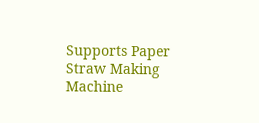Supports Paper Straw Making Machine